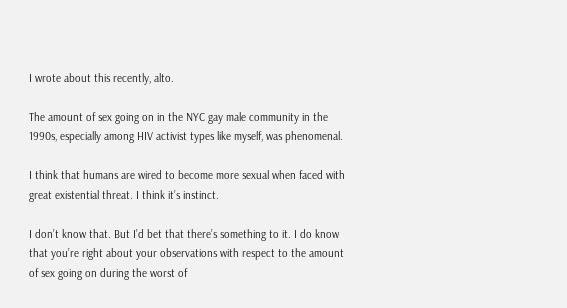I wrote about this recently, alto.

The amount of sex going on in the NYC gay male community in the 1990s, especially among HIV activist types like myself, was phenomenal.

I think that humans are wired to become more sexual when faced with great existential threat. I think it’s instinct.

I don’t know that. But I’d bet that there’s something to it. I do know that you’re right about your observations with respect to the amount of sex going on during the worst of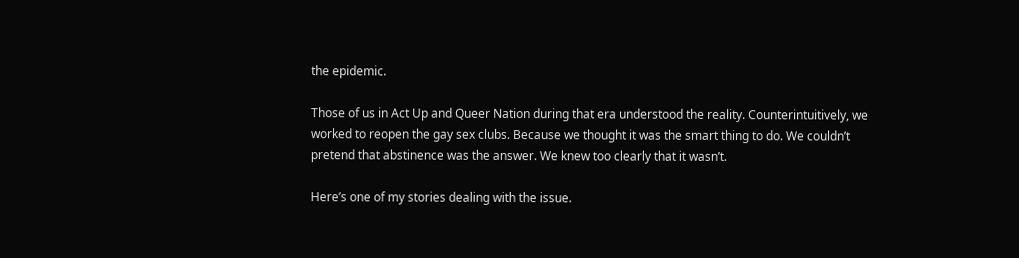the epidemic.

Those of us in Act Up and Queer Nation during that era understood the reality. Counterintuitively, we worked to reopen the gay sex clubs. Because we thought it was the smart thing to do. We couldn’t pretend that abstinence was the answer. We knew too clearly that it wasn’t.

Here’s one of my stories dealing with the issue.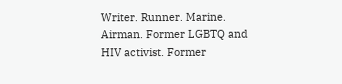Writer. Runner. Marine. Airman. Former LGBTQ and HIV activist. Former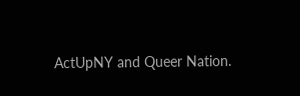ActUpNY and Queer Nation.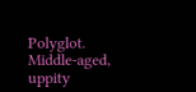Polyglot. Middle-aged, uppity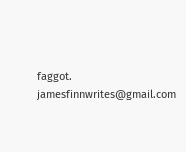faggot. jamesfinnwrites@gmail.com